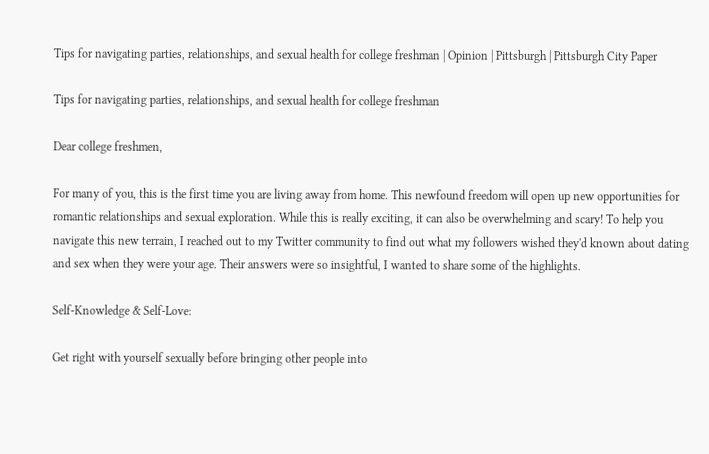Tips for navigating parties, relationships, and sexual health for college freshman | Opinion | Pittsburgh | Pittsburgh City Paper

Tips for navigating parties, relationships, and sexual health for college freshman

Dear college freshmen,

For many of you, this is the first time you are living away from home. This newfound freedom will open up new opportunities for romantic relationships and sexual exploration. While this is really exciting, it can also be overwhelming and scary! To help you navigate this new terrain, I reached out to my Twitter community to find out what my followers wished they'd known about dating and sex when they were your age. Their answers were so insightful, I wanted to share some of the highlights.

Self-Knowledge & Self-Love:

Get right with yourself sexually before bringing other people into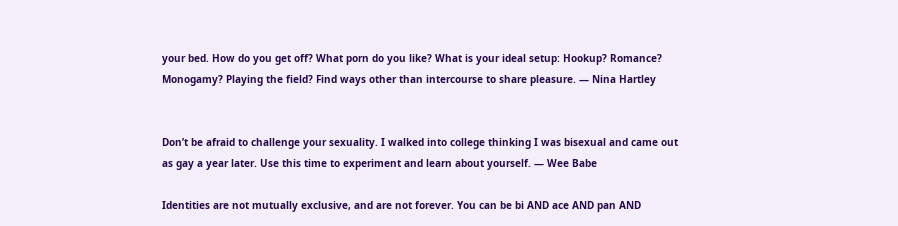your bed. How do you get off? What porn do you like? What is your ideal setup: Hookup? Romance? Monogamy? Playing the field? Find ways other than intercourse to share pleasure. — Nina Hartley


Don’t be afraid to challenge your sexuality. I walked into college thinking I was bisexual and came out as gay a year later. Use this time to experiment and learn about yourself. — Wee Babe

Identities are not mutually exclusive, and are not forever. You can be bi AND ace AND pan AND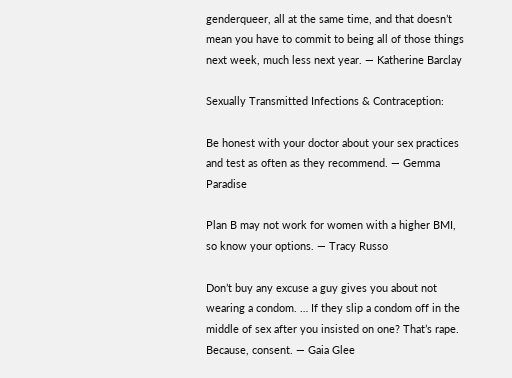genderqueer, all at the same time, and that doesn’t mean you have to commit to being all of those things next week, much less next year. — Katherine Barclay

Sexually Transmitted Infections & Contraception:

Be honest with your doctor about your sex practices and test as often as they recommend. — Gemma Paradise

Plan B may not work for women with a higher BMI, so know your options. — Tracy Russo

Don’t buy any excuse a guy gives you about not wearing a condom. … If they slip a condom off in the middle of sex after you insisted on one? That’s rape. Because, consent. — Gaia Glee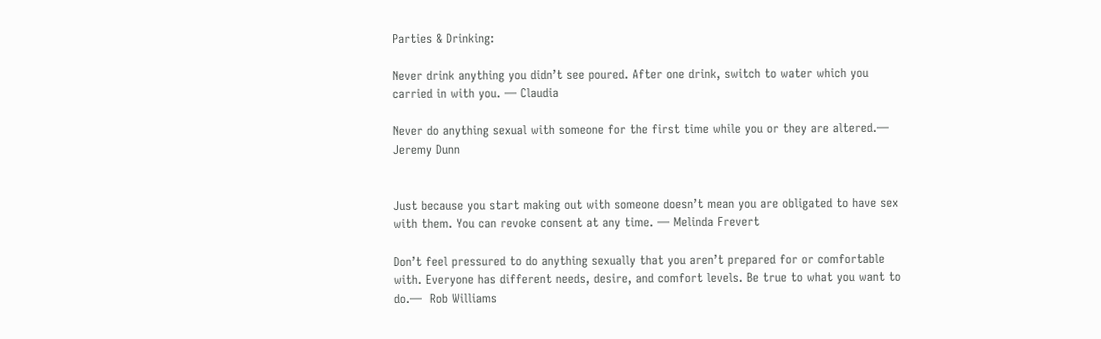Parties & Drinking:

Never drink anything you didn’t see poured. After one drink, switch to water which you carried in with you. — Claudia

Never do anything sexual with someone for the first time while you or they are altered.—  Jeremy Dunn


Just because you start making out with someone doesn’t mean you are obligated to have sex with them. You can revoke consent at any time. — Melinda Frevert

Don’t feel pressured to do anything sexually that you aren’t prepared for or comfortable with. Everyone has different needs, desire, and comfort levels. Be true to what you want to do.—  Rob Williams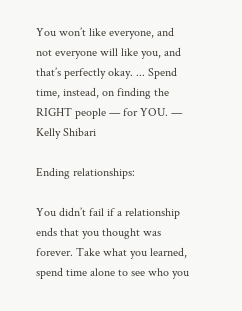You won’t like everyone, and not everyone will like you, and that’s perfectly okay. ... Spend time, instead, on finding the RIGHT people — for YOU. — Kelly Shibari

Ending relationships:

You didn’t fail if a relationship ends that you thought was forever. Take what you learned, spend time alone to see who you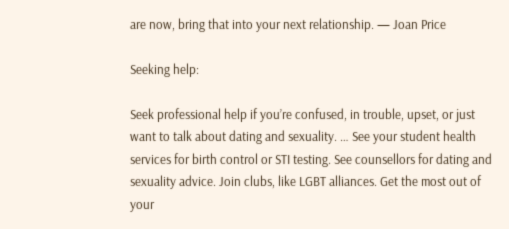are now, bring that into your next relationship. — Joan Price

Seeking help:

Seek professional help if you’re confused, in trouble, upset, or just want to talk about dating and sexuality. … See your student health services for birth control or STI testing. See counsellors for dating and sexuality advice. Join clubs, like LGBT alliances. Get the most out of your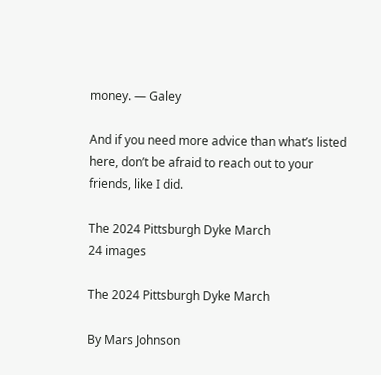money. — Galey

And if you need more advice than what’s listed here, don’t be afraid to reach out to your friends, like I did.

The 2024 Pittsburgh Dyke March
24 images

The 2024 Pittsburgh Dyke March

By Mars Johnson